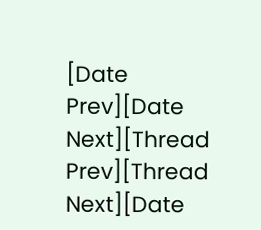[Date Prev][Date Next][Thread Prev][Thread Next][Date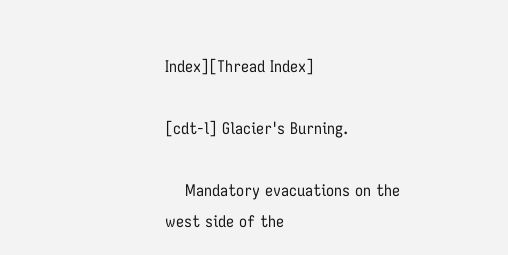Index][Thread Index]

[cdt-l] Glacier's Burning.

    Mandatory evacuations on the west side of the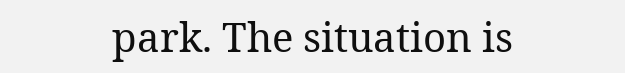park. The situation is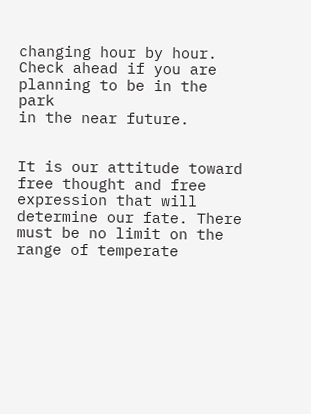changing hour by hour. Check ahead if you are planning to be in the park
in the near future.


It is our attitude toward free thought and free expression that will
determine our fate. There must be no limit on the range of temperate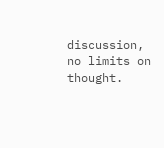discussion, no limits on thought.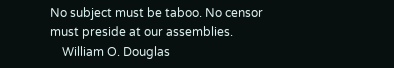No subject must be taboo. No censor
must preside at our assemblies.
    William O. Douglas